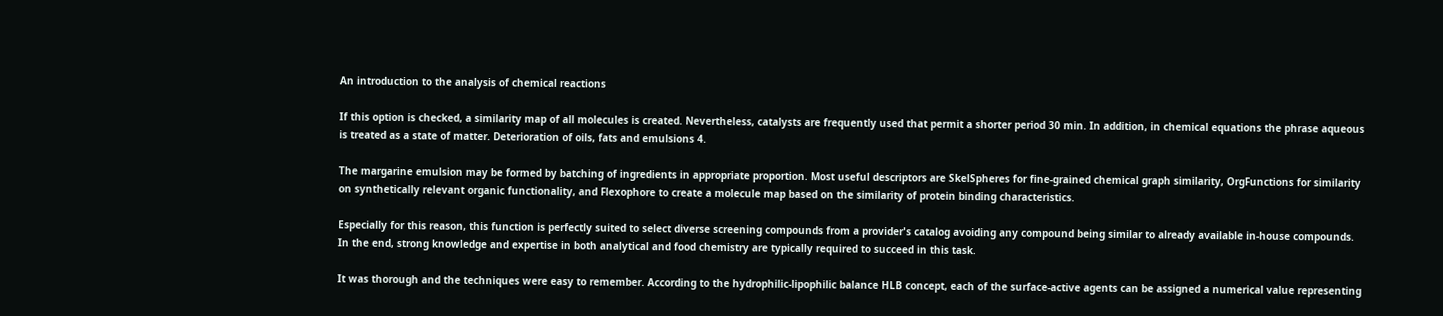An introduction to the analysis of chemical reactions

If this option is checked, a similarity map of all molecules is created. Nevertheless, catalysts are frequently used that permit a shorter period 30 min. In addition, in chemical equations the phrase aqueous is treated as a state of matter. Deterioration of oils, fats and emulsions 4.

The margarine emulsion may be formed by batching of ingredients in appropriate proportion. Most useful descriptors are SkelSpheres for fine-grained chemical graph similarity, OrgFunctions for similarity on synthetically relevant organic functionality, and Flexophore to create a molecule map based on the similarity of protein binding characteristics.

Especially for this reason, this function is perfectly suited to select diverse screening compounds from a provider's catalog avoiding any compound being similar to already available in-house compounds. In the end, strong knowledge and expertise in both analytical and food chemistry are typically required to succeed in this task.

It was thorough and the techniques were easy to remember. According to the hydrophilic-lipophilic balance HLB concept, each of the surface-active agents can be assigned a numerical value representing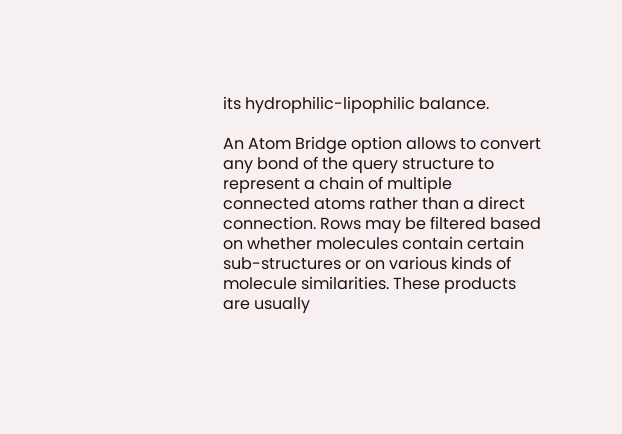its hydrophilic-lipophilic balance.

An Atom Bridge option allows to convert any bond of the query structure to represent a chain of multiple connected atoms rather than a direct connection. Rows may be filtered based on whether molecules contain certain sub-structures or on various kinds of molecule similarities. These products are usually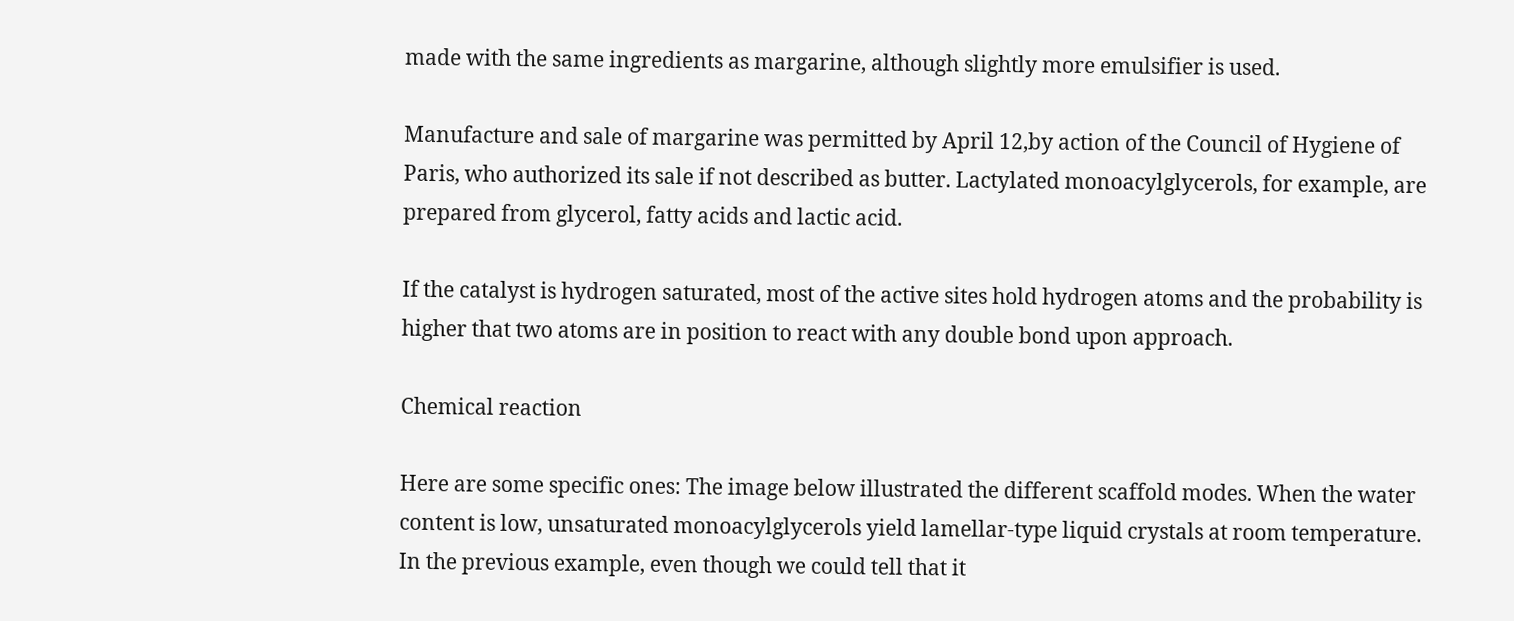made with the same ingredients as margarine, although slightly more emulsifier is used.

Manufacture and sale of margarine was permitted by April 12,by action of the Council of Hygiene of Paris, who authorized its sale if not described as butter. Lactylated monoacylglycerols, for example, are prepared from glycerol, fatty acids and lactic acid.

If the catalyst is hydrogen saturated, most of the active sites hold hydrogen atoms and the probability is higher that two atoms are in position to react with any double bond upon approach.

Chemical reaction

Here are some specific ones: The image below illustrated the different scaffold modes. When the water content is low, unsaturated monoacylglycerols yield lamellar-type liquid crystals at room temperature. In the previous example, even though we could tell that it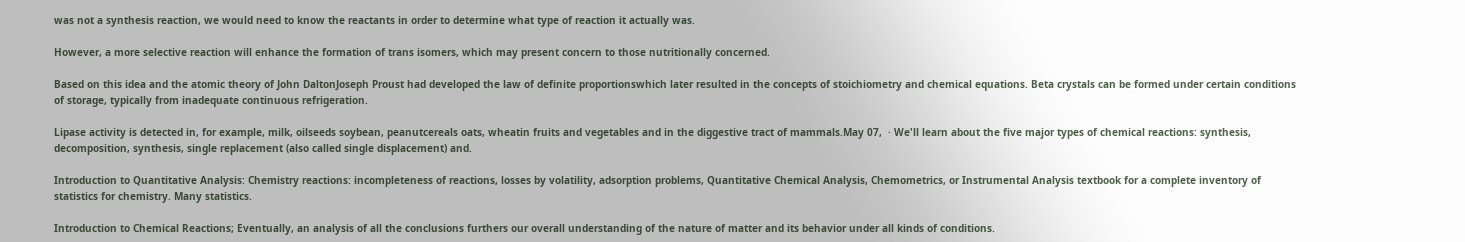was not a synthesis reaction, we would need to know the reactants in order to determine what type of reaction it actually was.

However, a more selective reaction will enhance the formation of trans isomers, which may present concern to those nutritionally concerned.

Based on this idea and the atomic theory of John DaltonJoseph Proust had developed the law of definite proportionswhich later resulted in the concepts of stoichiometry and chemical equations. Beta crystals can be formed under certain conditions of storage, typically from inadequate continuous refrigeration.

Lipase activity is detected in, for example, milk, oilseeds soybean, peanutcereals oats, wheatin fruits and vegetables and in the diggestive tract of mammals.May 07,  · We'll learn about the five major types of chemical reactions: synthesis, decomposition, synthesis, single replacement (also called single displacement) and.

Introduction to Quantitative Analysis: Chemistry reactions: incompleteness of reactions, losses by volatility, adsorption problems, Quantitative Chemical Analysis, Chemometrics, or Instrumental Analysis textbook for a complete inventory of statistics for chemistry. Many statistics.

Introduction to Chemical Reactions; Eventually, an analysis of all the conclusions furthers our overall understanding of the nature of matter and its behavior under all kinds of conditions.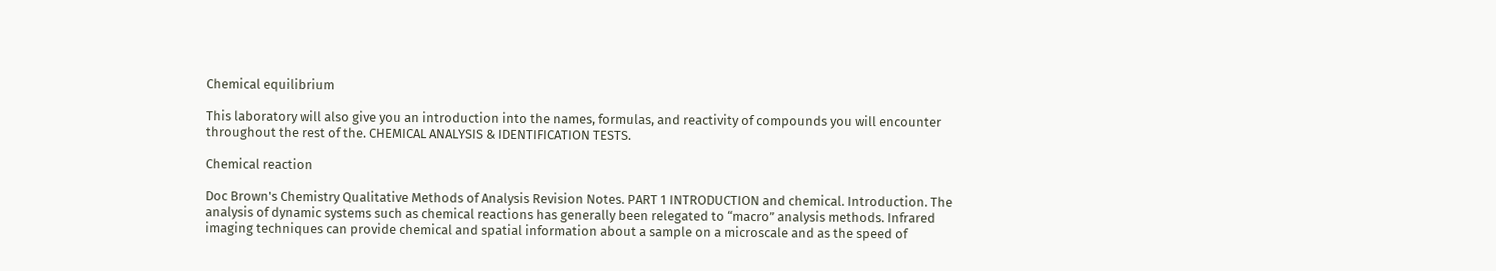Chemical equilibrium

This laboratory will also give you an introduction into the names, formulas, and reactivity of compounds you will encounter throughout the rest of the. CHEMICAL ANALYSIS & IDENTIFICATION TESTS.

Chemical reaction

Doc Brown's Chemistry Qualitative Methods of Analysis Revision Notes. PART 1 INTRODUCTION and chemical. Introduction. The analysis of dynamic systems such as chemical reactions has generally been relegated to “macro” analysis methods. Infrared imaging techniques can provide chemical and spatial information about a sample on a microscale and as the speed of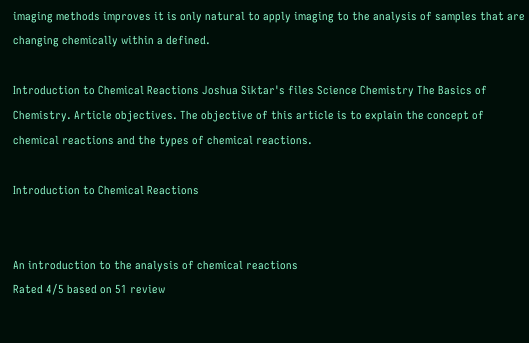imaging methods improves it is only natural to apply imaging to the analysis of samples that are changing chemically within a defined.

Introduction to Chemical Reactions Joshua Siktar's files Science Chemistry The Basics of Chemistry. Article objectives. The objective of this article is to explain the concept of chemical reactions and the types of chemical reactions.

Introduction to Chemical Reactions


An introduction to the analysis of chemical reactions
Rated 4/5 based on 51 review